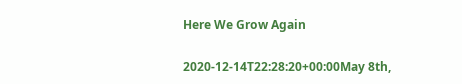Here We Grow Again

2020-12-14T22:28:20+00:00May 8th,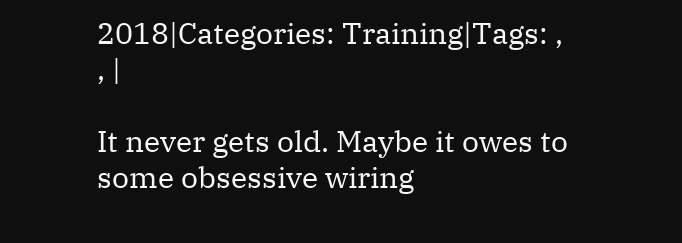2018|Categories: Training|Tags: , , |

It never gets old. Maybe it owes to some obsessive wiring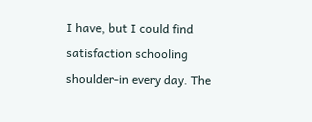I have, but I could find satisfaction schooling shoulder-in every day. The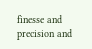finesse and precision and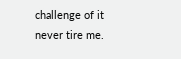challenge of it never tire me.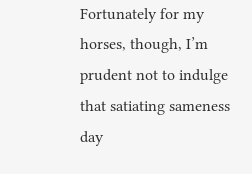Fortunately for my horses, though, I’m prudent not to indulge that satiating sameness day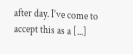after day. I’ve come to accept this as a [...]